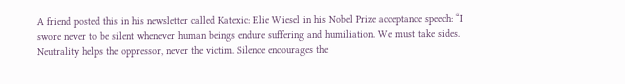A friend posted this in his newsletter called Katexic: Elie Wiesel in his Nobel Prize acceptance speech: “I swore never to be silent whenever human beings endure suffering and humiliation. We must take sides. Neutrality helps the oppressor, never the victim. Silence encourages the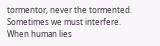tormentor, never the tormented. Sometimes we must interfere. When human lies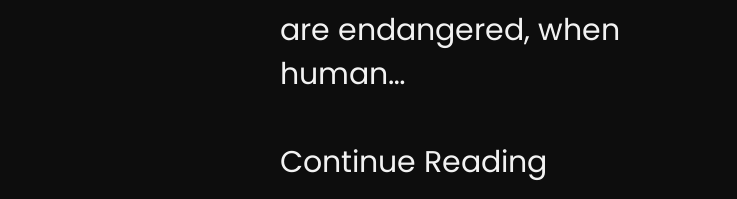are endangered, when human…

Continue Reading